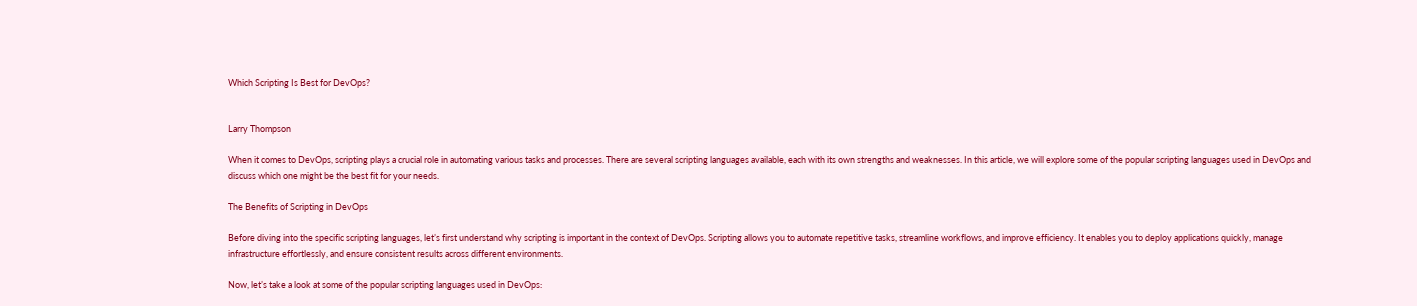Which Scripting Is Best for DevOps?


Larry Thompson

When it comes to DevOps, scripting plays a crucial role in automating various tasks and processes. There are several scripting languages available, each with its own strengths and weaknesses. In this article, we will explore some of the popular scripting languages used in DevOps and discuss which one might be the best fit for your needs.

The Benefits of Scripting in DevOps

Before diving into the specific scripting languages, let’s first understand why scripting is important in the context of DevOps. Scripting allows you to automate repetitive tasks, streamline workflows, and improve efficiency. It enables you to deploy applications quickly, manage infrastructure effortlessly, and ensure consistent results across different environments.

Now, let’s take a look at some of the popular scripting languages used in DevOps: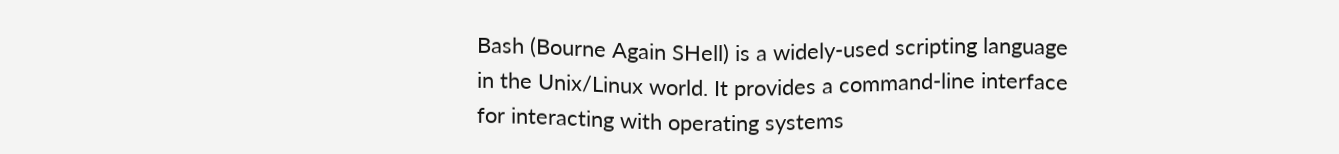Bash (Bourne Again SHell) is a widely-used scripting language in the Unix/Linux world. It provides a command-line interface for interacting with operating systems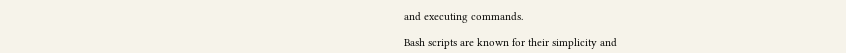and executing commands.

Bash scripts are known for their simplicity and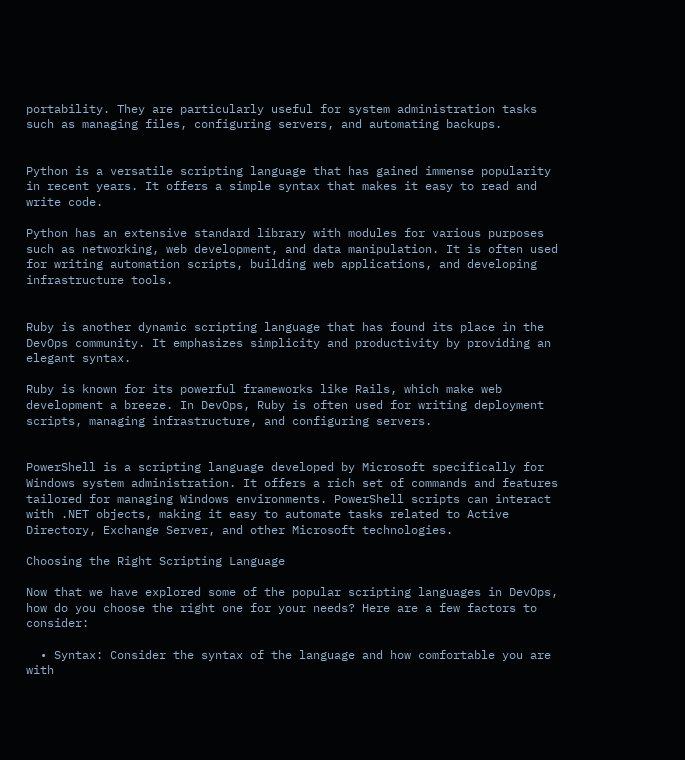portability. They are particularly useful for system administration tasks such as managing files, configuring servers, and automating backups.


Python is a versatile scripting language that has gained immense popularity in recent years. It offers a simple syntax that makes it easy to read and write code.

Python has an extensive standard library with modules for various purposes such as networking, web development, and data manipulation. It is often used for writing automation scripts, building web applications, and developing infrastructure tools.


Ruby is another dynamic scripting language that has found its place in the DevOps community. It emphasizes simplicity and productivity by providing an elegant syntax.

Ruby is known for its powerful frameworks like Rails, which make web development a breeze. In DevOps, Ruby is often used for writing deployment scripts, managing infrastructure, and configuring servers.


PowerShell is a scripting language developed by Microsoft specifically for Windows system administration. It offers a rich set of commands and features tailored for managing Windows environments. PowerShell scripts can interact with .NET objects, making it easy to automate tasks related to Active Directory, Exchange Server, and other Microsoft technologies.

Choosing the Right Scripting Language

Now that we have explored some of the popular scripting languages in DevOps, how do you choose the right one for your needs? Here are a few factors to consider:

  • Syntax: Consider the syntax of the language and how comfortable you are with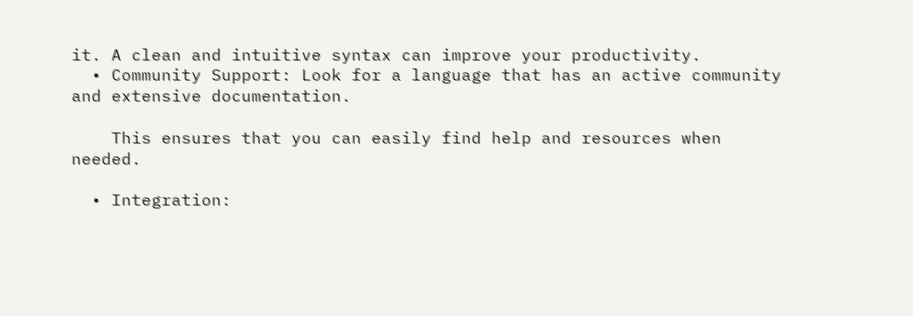it. A clean and intuitive syntax can improve your productivity.
  • Community Support: Look for a language that has an active community and extensive documentation.

    This ensures that you can easily find help and resources when needed.

  • Integration: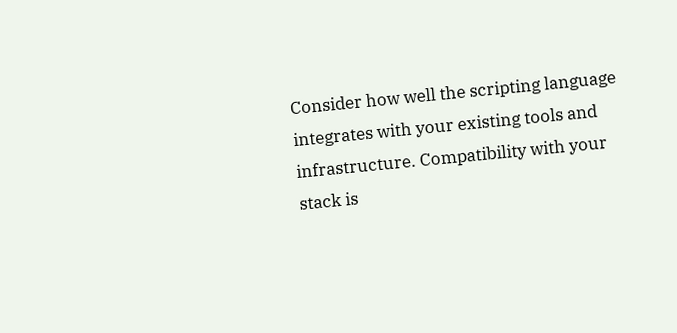Consider how well the scripting language integrates with your existing tools and infrastructure. Compatibility with your stack is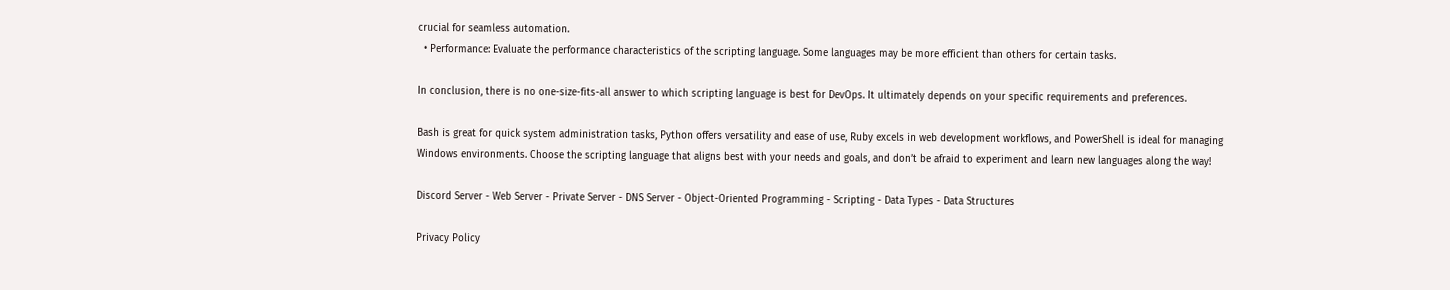crucial for seamless automation.
  • Performance: Evaluate the performance characteristics of the scripting language. Some languages may be more efficient than others for certain tasks.

In conclusion, there is no one-size-fits-all answer to which scripting language is best for DevOps. It ultimately depends on your specific requirements and preferences.

Bash is great for quick system administration tasks, Python offers versatility and ease of use, Ruby excels in web development workflows, and PowerShell is ideal for managing Windows environments. Choose the scripting language that aligns best with your needs and goals, and don’t be afraid to experiment and learn new languages along the way!

Discord Server - Web Server - Private Server - DNS Server - Object-Oriented Programming - Scripting - Data Types - Data Structures

Privacy Policy